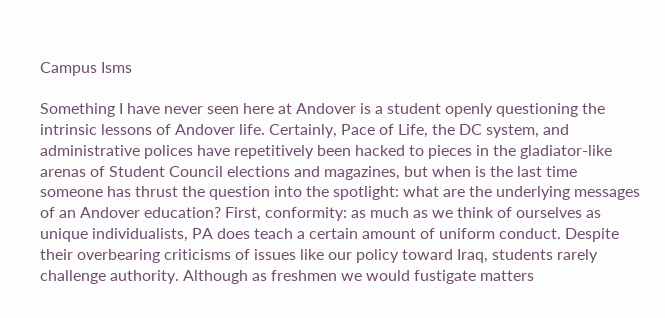Campus Isms

Something I have never seen here at Andover is a student openly questioning the intrinsic lessons of Andover life. Certainly, Pace of Life, the DC system, and administrative polices have repetitively been hacked to pieces in the gladiator-like arenas of Student Council elections and magazines, but when is the last time someone has thrust the question into the spotlight: what are the underlying messages of an Andover education? First, conformity: as much as we think of ourselves as unique individualists, PA does teach a certain amount of uniform conduct. Despite their overbearing criticisms of issues like our policy toward Iraq, students rarely challenge authority. Although as freshmen we would fustigate matters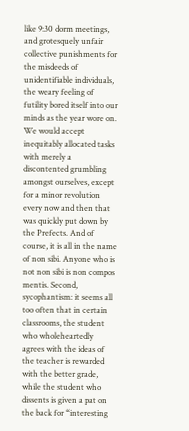like 9:30 dorm meetings, and grotesquely unfair collective punishments for the misdeeds of unidentifiable individuals, the weary feeling of futility bored itself into our minds as the year wore on. We would accept inequitably allocated tasks with merely a discontented grumbling amongst ourselves, except for a minor revolution every now and then that was quickly put down by the Prefects. And of course, it is all in the name of non sibi. Anyone who is not non sibi is non compos mentis. Second, sycophantism: it seems all too often that in certain classrooms, the student who wholeheartedly agrees with the ideas of the teacher is rewarded with the better grade, while the student who dissents is given a pat on the back for “interesting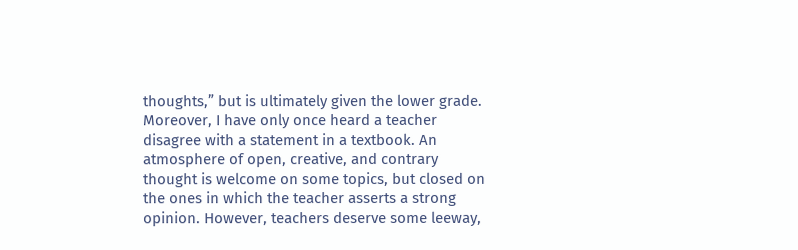thoughts,” but is ultimately given the lower grade. Moreover, I have only once heard a teacher disagree with a statement in a textbook. An atmosphere of open, creative, and contrary thought is welcome on some topics, but closed on the ones in which the teacher asserts a strong opinion. However, teachers deserve some leeway,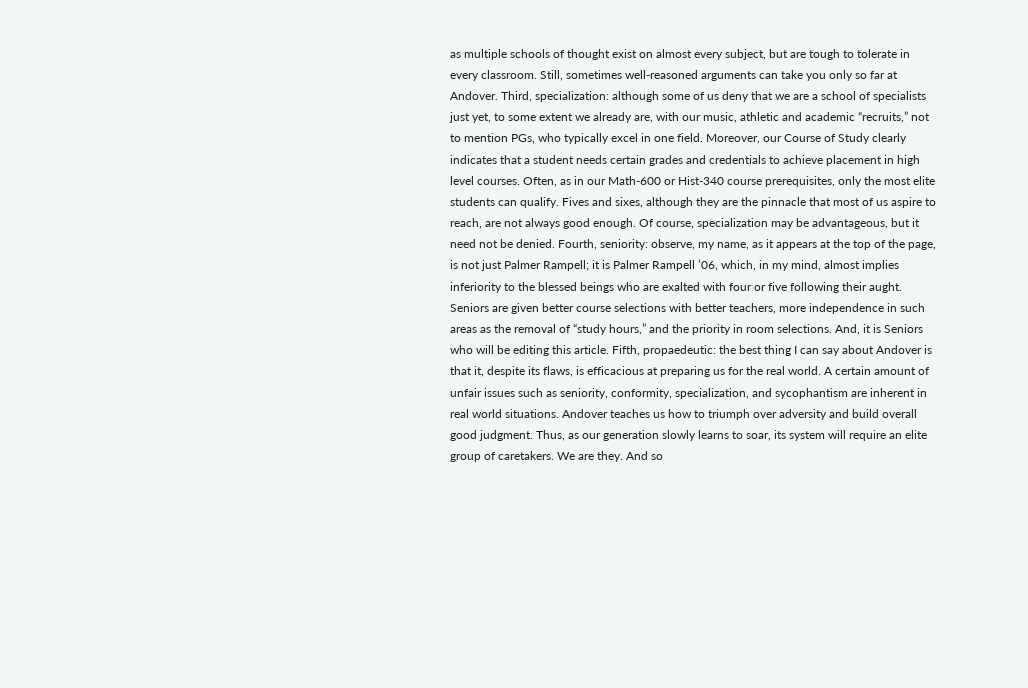as multiple schools of thought exist on almost every subject, but are tough to tolerate in every classroom. Still, sometimes well-reasoned arguments can take you only so far at Andover. Third, specialization: although some of us deny that we are a school of specialists just yet, to some extent we already are, with our music, athletic and academic “recruits,” not to mention PGs, who typically excel in one field. Moreover, our Course of Study clearly indicates that a student needs certain grades and credentials to achieve placement in high level courses. Often, as in our Math-600 or Hist-340 course prerequisites, only the most elite students can qualify. Fives and sixes, although they are the pinnacle that most of us aspire to reach, are not always good enough. Of course, specialization may be advantageous, but it need not be denied. Fourth, seniority: observe, my name, as it appears at the top of the page, is not just Palmer Rampell; it is Palmer Rampell ’06, which, in my mind, almost implies inferiority to the blessed beings who are exalted with four or five following their aught. Seniors are given better course selections with better teachers, more independence in such areas as the removal of “study hours,” and the priority in room selections. And, it is Seniors who will be editing this article. Fifth, propaedeutic: the best thing I can say about Andover is that it, despite its flaws, is efficacious at preparing us for the real world. A certain amount of unfair issues such as seniority, conformity, specialization, and sycophantism are inherent in real world situations. Andover teaches us how to triumph over adversity and build overall good judgment. Thus, as our generation slowly learns to soar, its system will require an elite group of caretakers. We are they. And so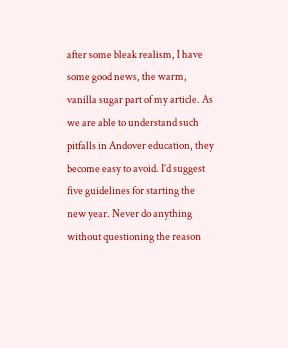after some bleak realism, I have some good news, the warm, vanilla sugar part of my article. As we are able to understand such pitfalls in Andover education, they become easy to avoid. I’d suggest five guidelines for starting the new year. Never do anything without questioning the reason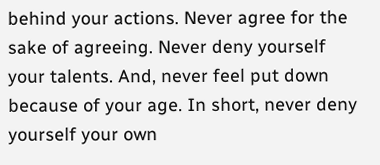behind your actions. Never agree for the sake of agreeing. Never deny yourself your talents. And, never feel put down because of your age. In short, never deny yourself your own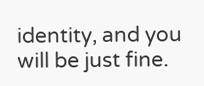identity, and you will be just fine.